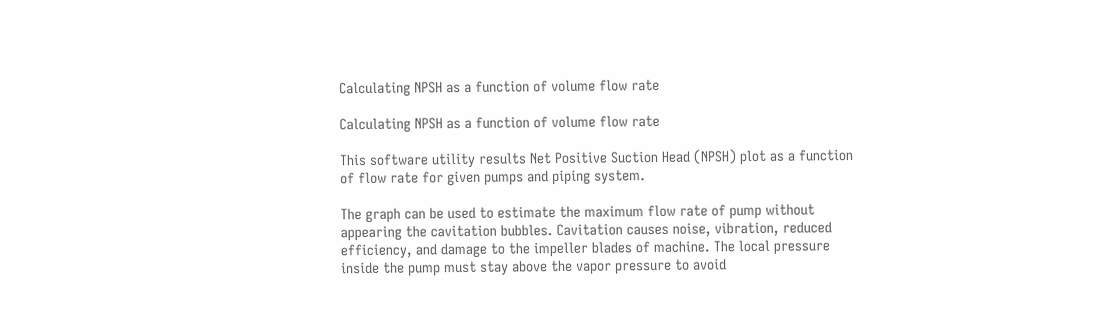Calculating NPSH as a function of volume flow rate

Calculating NPSH as a function of volume flow rate

This software utility results Net Positive Suction Head (NPSH) plot as a function of flow rate for given pumps and piping system.

The graph can be used to estimate the maximum flow rate of pump without appearing the cavitation bubbles. Cavitation causes noise, vibration, reduced efficiency, and damage to the impeller blades of machine. The local pressure inside the pump must stay above the vapor pressure to avoid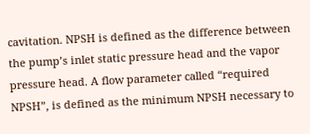cavitation. NPSH is defined as the difference between the pump’s inlet static pressure head and the vapor pressure head. A flow parameter called “required NPSH”, is defined as the minimum NPSH necessary to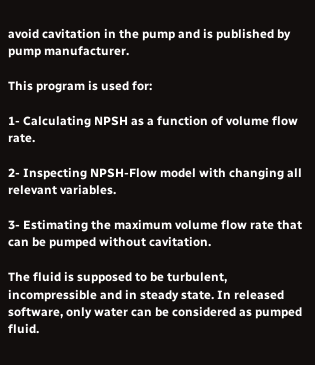avoid cavitation in the pump and is published by pump manufacturer.

This program is used for:

1- Calculating NPSH as a function of volume flow rate.

2- Inspecting NPSH-Flow model with changing all relevant variables.

3- Estimating the maximum volume flow rate that can be pumped without cavitation.

The fluid is supposed to be turbulent, incompressible and in steady state. In released software, only water can be considered as pumped fluid.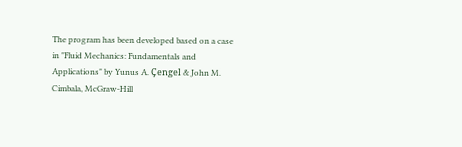The program has been developed based on a case in "Fluid Mechanics: Fundamentals and Applications" by Yunus A. Çengel & John M. Cimbala, McGraw-Hill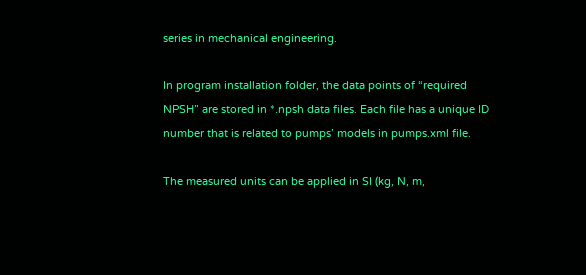series in mechanical engineering.

In program installation folder, the data points of “required NPSH” are stored in *.npsh data files. Each file has a unique ID number that is related to pumps’ models in pumps.xml file.

The measured units can be applied in SI (kg, N, m,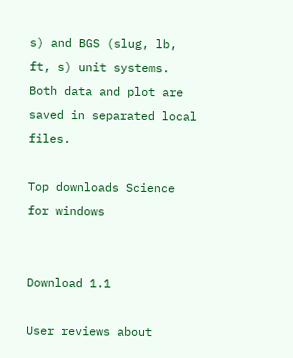s) and BGS (slug, lb, ft, s) unit systems. Both data and plot are saved in separated local files.

Top downloads Science for windows


Download 1.1

User reviews about